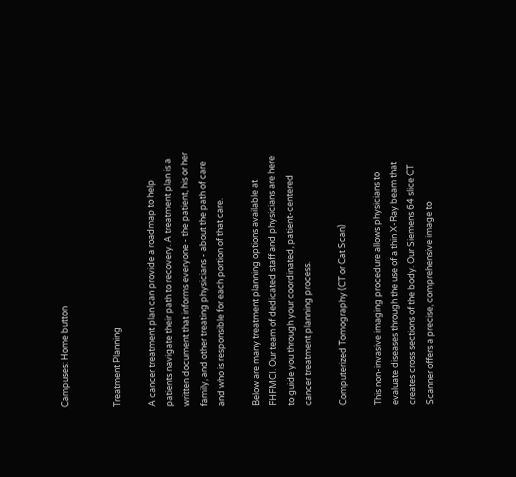Campuses: Home button


Treatment Planning

A cancer treatment plan can provide a roadmap to help patients navigate their path to recovery. A treatment plan is a written document that informs everyone - the patient, his or her family, and other treating physicians - about the path of care and who is responsible for each portion of that care.

Below are many treatment planning options available at FHFMCI. Our team of dedicated staff and physicians are here to guide you through your coordinated, patient-centered cancer treatment planning process.

Computerized Tomography (CT or Cat Scan)

This non-invasive imaging procedure allows physicians to evaluate diseases through the use of a thin X-Ray beam that creates cross sections of the body. Our Siemens 64 slice CT Scanner offers a precise, comprehensive image to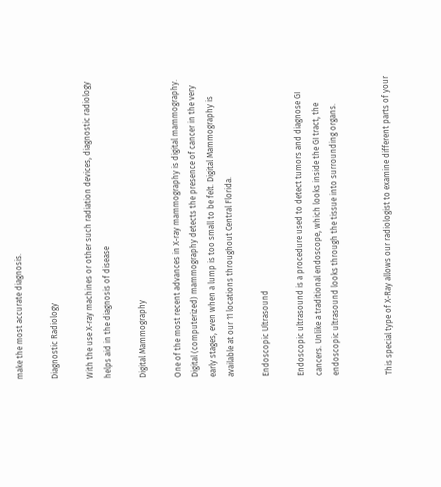make the most accurate diagnosis.

Diagnostic Radiology

With the use X-ray machines or other such radiation devices, diagnostic radiology helps aid in the diagnosis of disease

Digital Mammography

One of the most recent advances in X-ray mammography is digital mammography. Digital (computerized) mammography detects the presence of cancer in the very early stages, even when a lump is too small to be felt. Digital Mammography is available at our 11 locations throughout Central Florida.

Endoscopic Ultrasound

Endoscopic ultrasound is a procedure used to detect tumors and diagnose GI cancers. Unlike a traditional endoscope, which looks inside the GI tract, the endoscopic ultrasound looks through the tissue into surrounding organs.


This special type of X-Ray allows our radiologist to examine different parts of your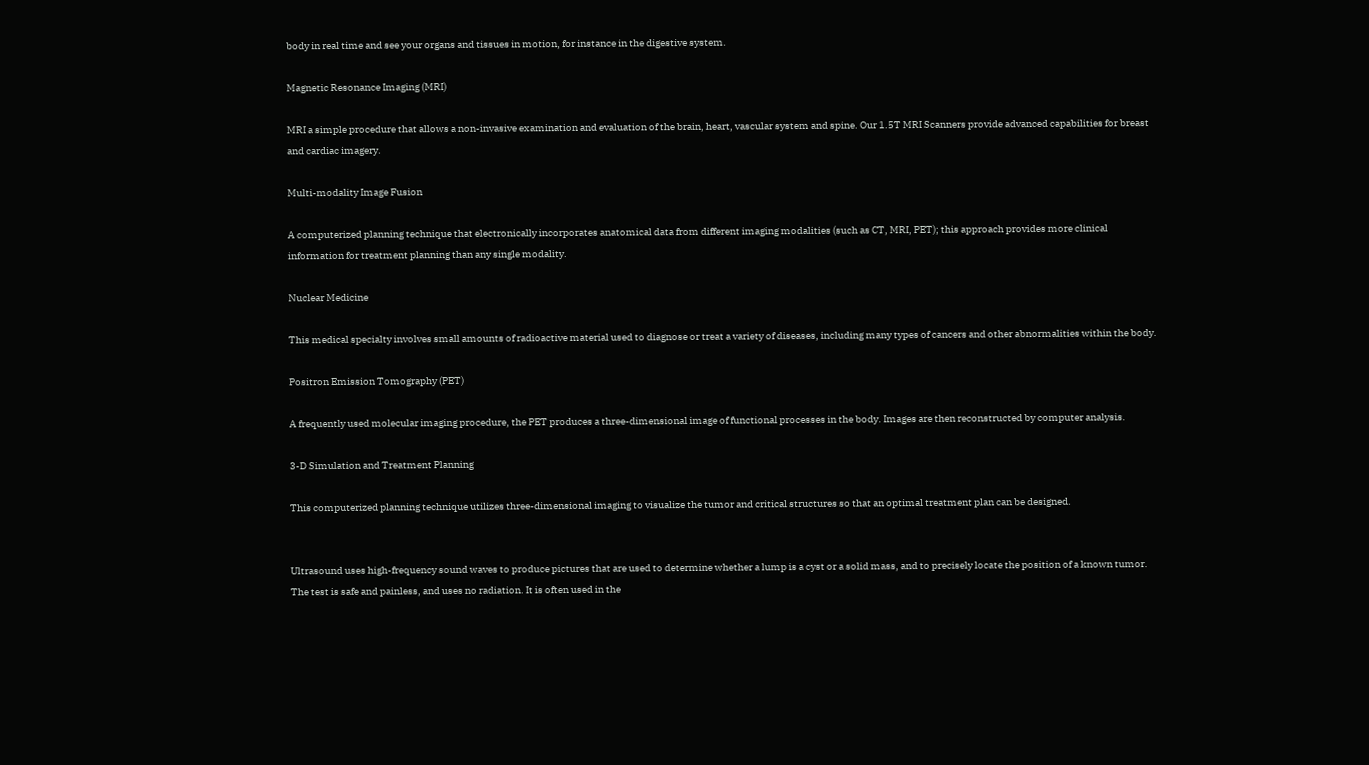body in real time and see your organs and tissues in motion, for instance in the digestive system.

Magnetic Resonance Imaging (MRI)

MRI a simple procedure that allows a non-invasive examination and evaluation of the brain, heart, vascular system and spine. Our 1.5T MRI Scanners provide advanced capabilities for breast and cardiac imagery.

Multi-modality Image Fusion

A computerized planning technique that electronically incorporates anatomical data from different imaging modalities (such as CT, MRI, PET); this approach provides more clinical information for treatment planning than any single modality.

Nuclear Medicine

This medical specialty involves small amounts of radioactive material used to diagnose or treat a variety of diseases, including many types of cancers and other abnormalities within the body.

Positron Emission Tomography (PET)

A frequently used molecular imaging procedure, the PET produces a three-dimensional image of functional processes in the body. Images are then reconstructed by computer analysis.

3-D Simulation and Treatment Planning

This computerized planning technique utilizes three-dimensional imaging to visualize the tumor and critical structures so that an optimal treatment plan can be designed.


Ultrasound uses high-frequency sound waves to produce pictures that are used to determine whether a lump is a cyst or a solid mass, and to precisely locate the position of a known tumor. The test is safe and painless, and uses no radiation. It is often used in the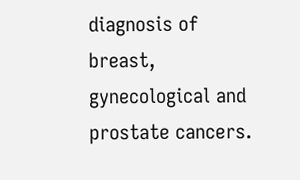diagnosis of breast, gynecological and prostate cancers.